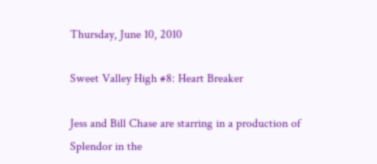Thursday, June 10, 2010

Sweet Valley High #8: Heart Breaker

Jess and Bill Chase are starring in a production of Splendor in the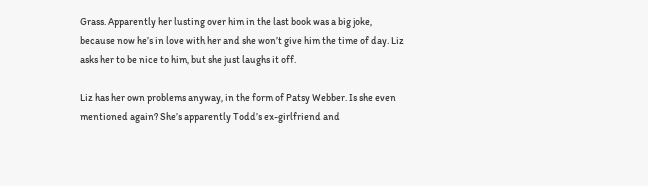Grass. Apparently her lusting over him in the last book was a big joke, because now he’s in love with her and she won’t give him the time of day. Liz asks her to be nice to him, but she just laughs it off.

Liz has her own problems anyway, in the form of Patsy Webber. Is she even mentioned again? She’s apparently Todd’s ex-girlfriend and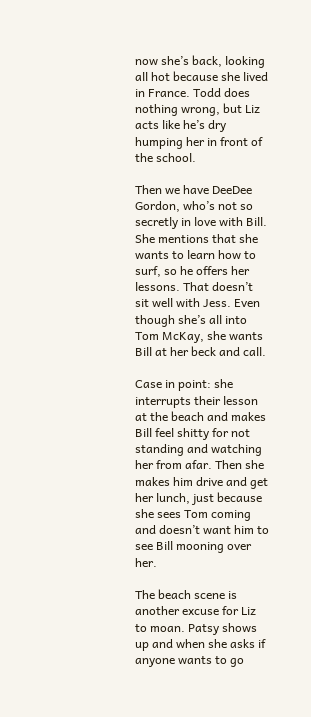now she’s back, looking all hot because she lived in France. Todd does nothing wrong, but Liz acts like he’s dry humping her in front of the school.

Then we have DeeDee Gordon, who’s not so secretly in love with Bill. She mentions that she wants to learn how to surf, so he offers her lessons. That doesn’t sit well with Jess. Even though she’s all into Tom McKay, she wants Bill at her beck and call.

Case in point: she interrupts their lesson at the beach and makes Bill feel shitty for not standing and watching her from afar. Then she makes him drive and get her lunch, just because she sees Tom coming and doesn’t want him to see Bill mooning over her.

The beach scene is another excuse for Liz to moan. Patsy shows up and when she asks if anyone wants to go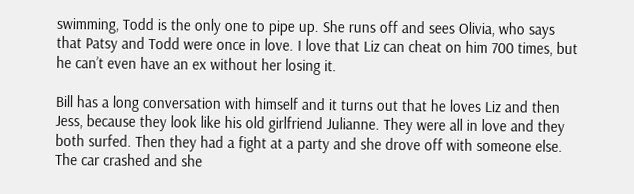swimming, Todd is the only one to pipe up. She runs off and sees Olivia, who says that Patsy and Todd were once in love. I love that Liz can cheat on him 700 times, but he can’t even have an ex without her losing it.

Bill has a long conversation with himself and it turns out that he loves Liz and then Jess, because they look like his old girlfriend Julianne. They were all in love and they both surfed. Then they had a fight at a party and she drove off with someone else. The car crashed and she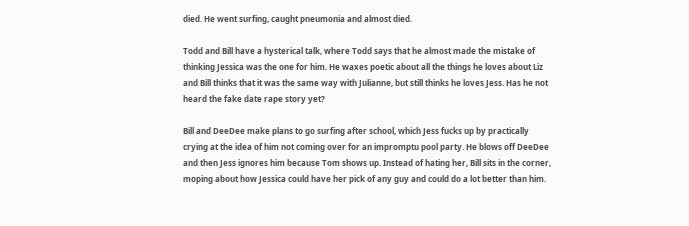died. He went surfing, caught pneumonia and almost died.

Todd and Bill have a hysterical talk, where Todd says that he almost made the mistake of thinking Jessica was the one for him. He waxes poetic about all the things he loves about Liz and Bill thinks that it was the same way with Julianne, but still thinks he loves Jess. Has he not heard the fake date rape story yet?

Bill and DeeDee make plans to go surfing after school, which Jess fucks up by practically crying at the idea of him not coming over for an impromptu pool party. He blows off DeeDee and then Jess ignores him because Tom shows up. Instead of hating her, Bill sits in the corner, moping about how Jessica could have her pick of any guy and could do a lot better than him.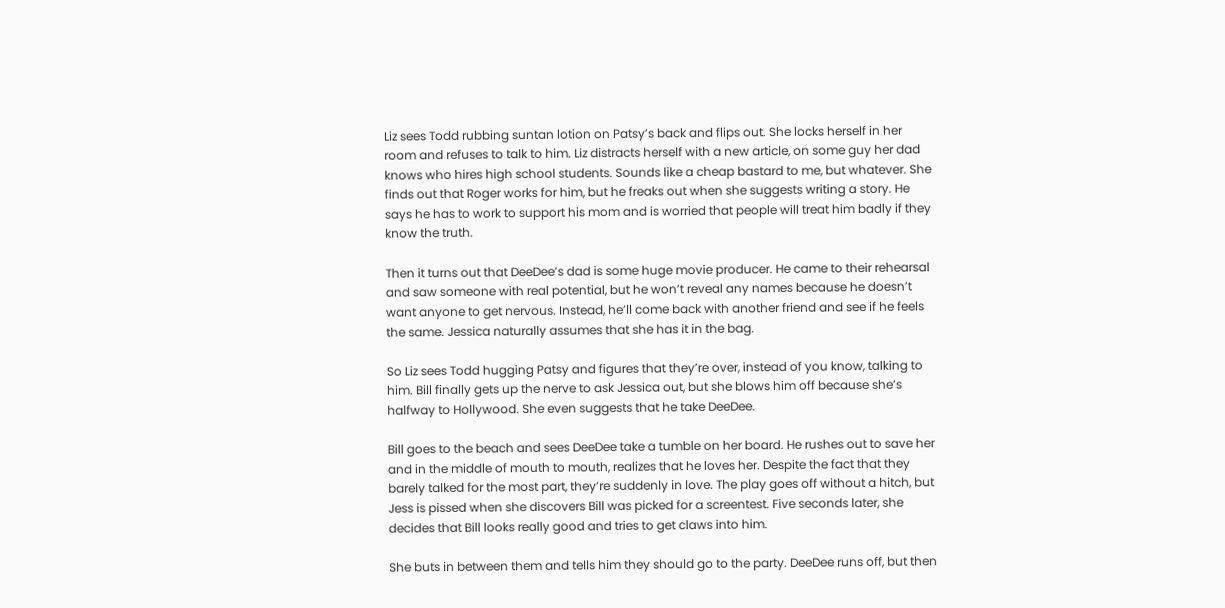Liz sees Todd rubbing suntan lotion on Patsy’s back and flips out. She locks herself in her room and refuses to talk to him. Liz distracts herself with a new article, on some guy her dad knows who hires high school students. Sounds like a cheap bastard to me, but whatever. She finds out that Roger works for him, but he freaks out when she suggests writing a story. He says he has to work to support his mom and is worried that people will treat him badly if they know the truth.

Then it turns out that DeeDee’s dad is some huge movie producer. He came to their rehearsal and saw someone with real potential, but he won’t reveal any names because he doesn’t want anyone to get nervous. Instead, he’ll come back with another friend and see if he feels the same. Jessica naturally assumes that she has it in the bag.

So Liz sees Todd hugging Patsy and figures that they’re over, instead of you know, talking to him. Bill finally gets up the nerve to ask Jessica out, but she blows him off because she’s halfway to Hollywood. She even suggests that he take DeeDee.

Bill goes to the beach and sees DeeDee take a tumble on her board. He rushes out to save her and in the middle of mouth to mouth, realizes that he loves her. Despite the fact that they barely talked for the most part, they’re suddenly in love. The play goes off without a hitch, but Jess is pissed when she discovers Bill was picked for a screentest. Five seconds later, she decides that Bill looks really good and tries to get claws into him.

She buts in between them and tells him they should go to the party. DeeDee runs off, but then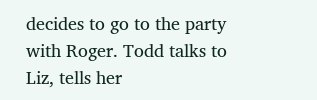decides to go to the party with Roger. Todd talks to Liz, tells her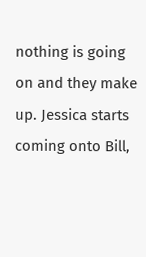nothing is going on and they make up. Jessica starts coming onto Bill,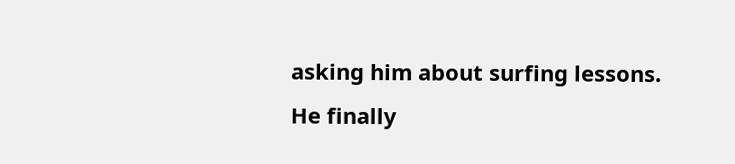asking him about surfing lessons. He finally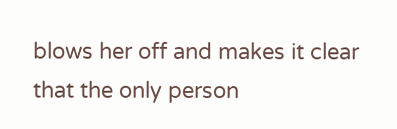blows her off and makes it clear that the only person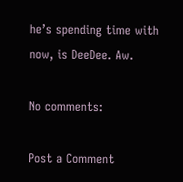he’s spending time with now, is DeeDee. Aw.

No comments:

Post a Comment